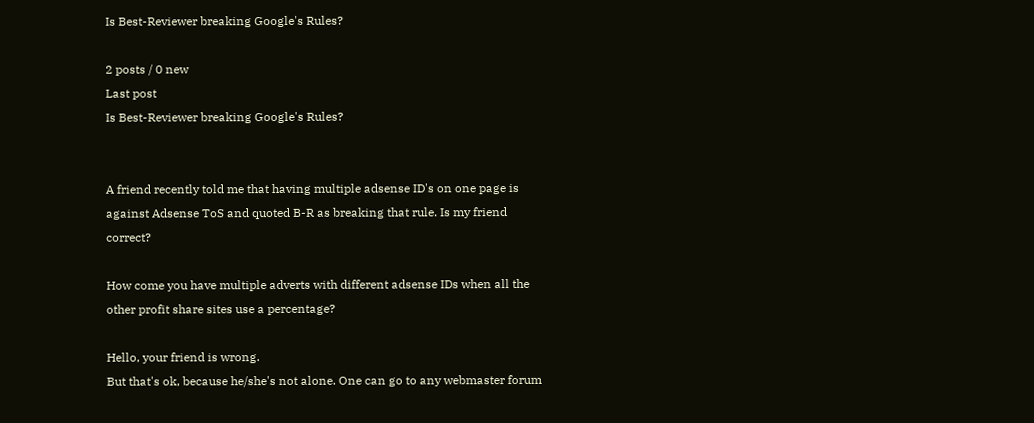Is Best-Reviewer breaking Google's Rules?

2 posts / 0 new
Last post
Is Best-Reviewer breaking Google's Rules?


A friend recently told me that having multiple adsense ID's on one page is against Adsense ToS and quoted B-R as breaking that rule. Is my friend correct?

How come you have multiple adverts with different adsense IDs when all the other profit share sites use a percentage?

Hello, your friend is wrong.
But that's ok, because he/she's not alone. One can go to any webmaster forum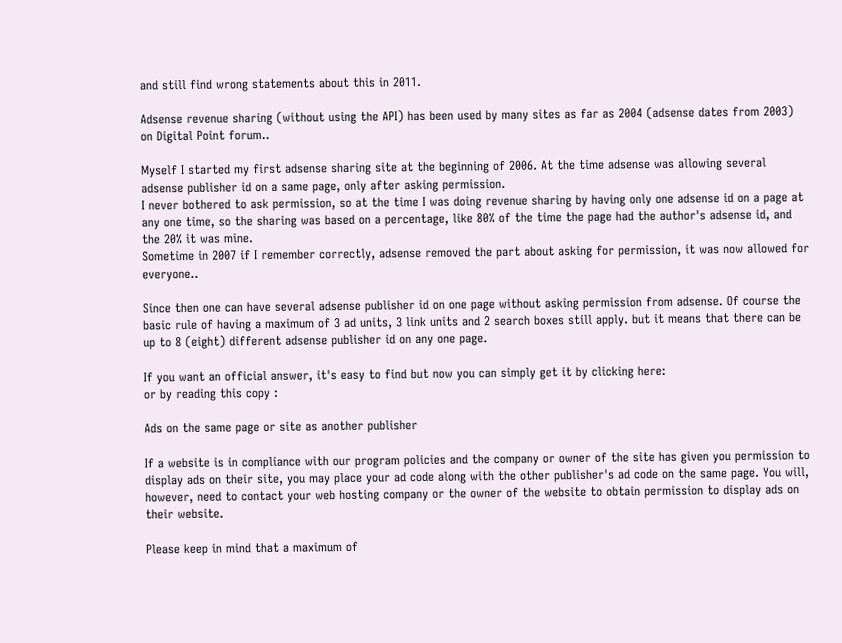and still find wrong statements about this in 2011.

Adsense revenue sharing (without using the API) has been used by many sites as far as 2004 (adsense dates from 2003) on Digital Point forum..

Myself I started my first adsense sharing site at the beginning of 2006. At the time adsense was allowing several adsense publisher id on a same page, only after asking permission.
I never bothered to ask permission, so at the time I was doing revenue sharing by having only one adsense id on a page at any one time, so the sharing was based on a percentage, like 80% of the time the page had the author's adsense id, and the 20% it was mine.
Sometime in 2007 if I remember correctly, adsense removed the part about asking for permission, it was now allowed for everyone..

Since then one can have several adsense publisher id on one page without asking permission from adsense. Of course the basic rule of having a maximum of 3 ad units, 3 link units and 2 search boxes still apply. but it means that there can be up to 8 (eight) different adsense publisher id on any one page.

If you want an official answer, it's easy to find but now you can simply get it by clicking here:
or by reading this copy :

Ads on the same page or site as another publisher

If a website is in compliance with our program policies and the company or owner of the site has given you permission to display ads on their site, you may place your ad code along with the other publisher's ad code on the same page. You will, however, need to contact your web hosting company or the owner of the website to obtain permission to display ads on their website.

Please keep in mind that a maximum of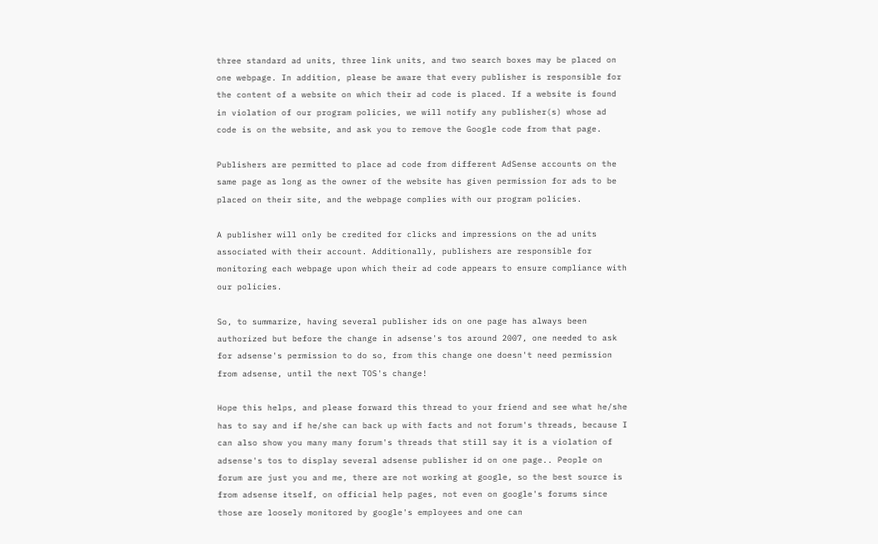three standard ad units, three link units, and two search boxes may be placed on one webpage. In addition, please be aware that every publisher is responsible for the content of a website on which their ad code is placed. If a website is found in violation of our program policies, we will notify any publisher(s) whose ad code is on the website, and ask you to remove the Google code from that page.

Publishers are permitted to place ad code from different AdSense accounts on the same page as long as the owner of the website has given permission for ads to be placed on their site, and the webpage complies with our program policies.

A publisher will only be credited for clicks and impressions on the ad units associated with their account. Additionally, publishers are responsible for monitoring each webpage upon which their ad code appears to ensure compliance with our policies.

So, to summarize, having several publisher ids on one page has always been authorized but before the change in adsense's tos around 2007, one needed to ask for adsense's permission to do so, from this change one doesn't need permission from adsense, until the next TOS's change!

Hope this helps, and please forward this thread to your friend and see what he/she has to say and if he/she can back up with facts and not forum's threads, because I can also show you many many forum's threads that still say it is a violation of adsense's tos to display several adsense publisher id on one page.. People on forum are just you and me, there are not working at google, so the best source is from adsense itself, on official help pages, not even on google's forums since those are loosely monitored by google's employees and one can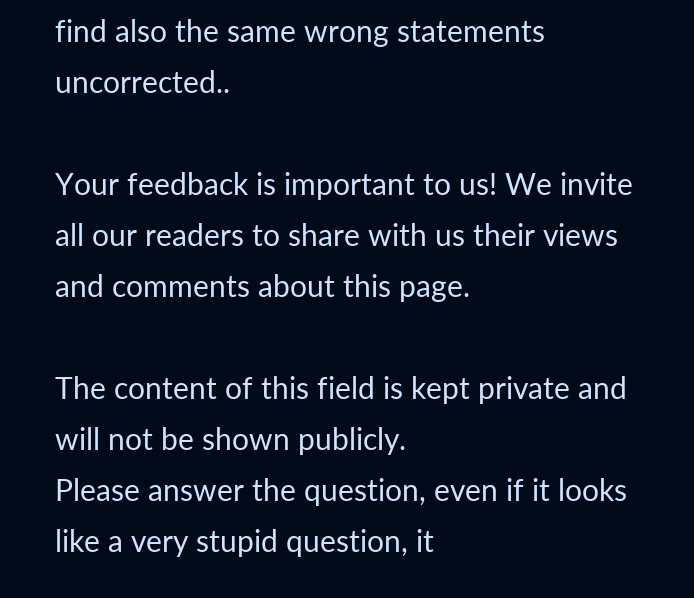find also the same wrong statements uncorrected..

Your feedback is important to us! We invite all our readers to share with us their views and comments about this page.

The content of this field is kept private and will not be shown publicly.
Please answer the question, even if it looks like a very stupid question, it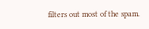filters out most of the spam.